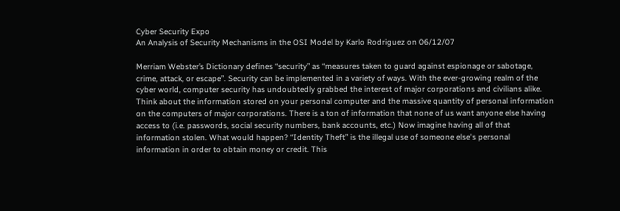Cyber Security Expo
An Analysis of Security Mechanisms in the OSI Model by Karlo Rodriguez on 06/12/07

Merriam Webster’s Dictionary defines “security” as “measures taken to guard against espionage or sabotage, crime, attack, or escape”. Security can be implemented in a variety of ways. With the ever-growing realm of the cyber world, computer security has undoubtedly grabbed the interest of major corporations and civilians alike. Think about the information stored on your personal computer and the massive quantity of personal information on the computers of major corporations. There is a ton of information that none of us want anyone else having access to (i.e. passwords, social security numbers, bank accounts, etc.) Now imagine having all of that information stolen. What would happen? “Identity Theft” is the illegal use of someone else's personal information in order to obtain money or credit. This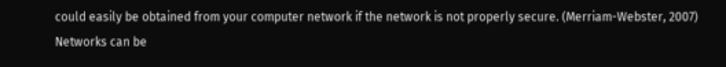could easily be obtained from your computer network if the network is not properly secure. (Merriam-Webster, 2007) Networks can be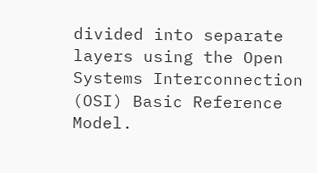divided into separate layers using the Open Systems Interconnection (OSI) Basic Reference Model.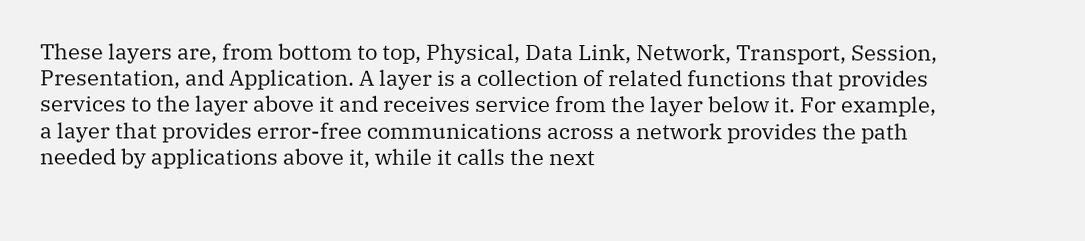These layers are, from bottom to top, Physical, Data Link, Network, Transport, Session, Presentation, and Application. A layer is a collection of related functions that provides services to the layer above it and receives service from the layer below it. For example, a layer that provides error-free communications across a network provides the path needed by applications above it, while it calls the next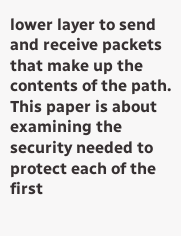lower layer to send and receive packets that make up the contents of the path. This paper is about examining the security needed to protect each of the first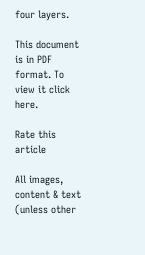four layers.

This document is in PDF format. To view it click here.

Rate this article

All images, content & text (unless other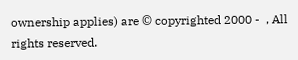ownership applies) are © copyrighted 2000 -  , All rights reserved.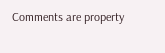Comments are property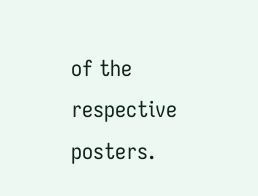of the respective posters.